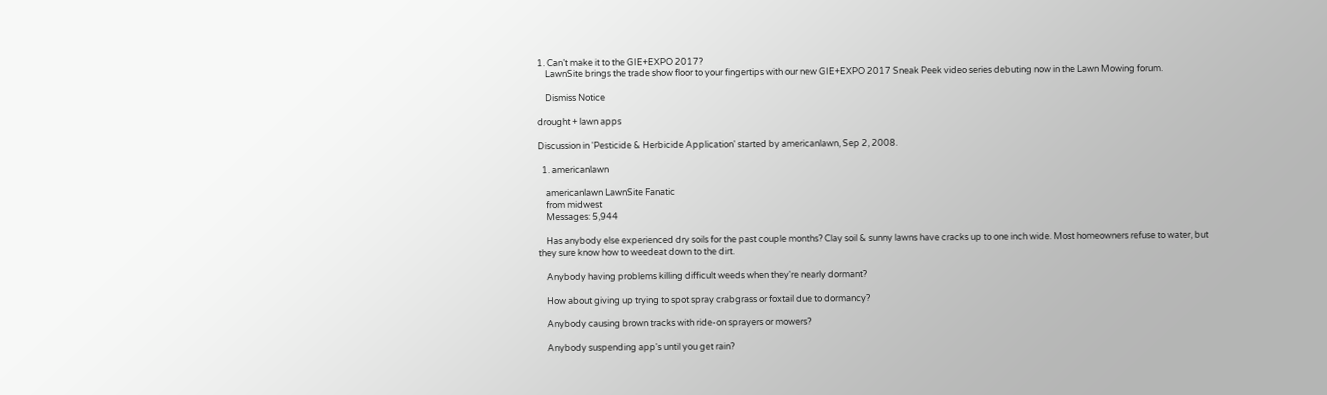1. Can’t make it to the GIE+EXPO 2017?
    LawnSite brings the trade show floor to your fingertips with our new GIE+EXPO 2017 Sneak Peek video series debuting now in the Lawn Mowing forum.

    Dismiss Notice

drought + lawn apps

Discussion in 'Pesticide & Herbicide Application' started by americanlawn, Sep 2, 2008.

  1. americanlawn

    americanlawn LawnSite Fanatic
    from midwest
    Messages: 5,944

    Has anybody else experienced dry soils for the past couple months? Clay soil & sunny lawns have cracks up to one inch wide. Most homeowners refuse to water, but they sure know how to weedeat down to the dirt.

    Anybody having problems killing difficult weeds when they're nearly dormant?

    How about giving up trying to spot spray crabgrass or foxtail due to dormancy?

    Anybody causing brown tracks with ride-on sprayers or mowers?

    Anybody suspending app's until you get rain?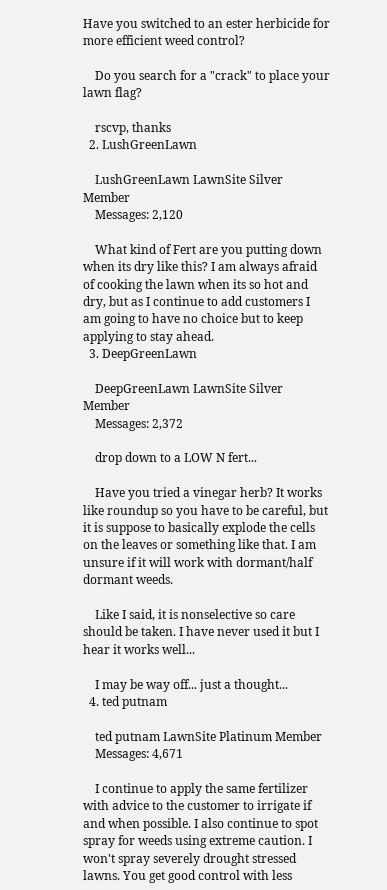Have you switched to an ester herbicide for more efficient weed control?

    Do you search for a "crack" to place your lawn flag?

    rscvp, thanks
  2. LushGreenLawn

    LushGreenLawn LawnSite Silver Member
    Messages: 2,120

    What kind of Fert are you putting down when its dry like this? I am always afraid of cooking the lawn when its so hot and dry, but as I continue to add customers I am going to have no choice but to keep applying to stay ahead.
  3. DeepGreenLawn

    DeepGreenLawn LawnSite Silver Member
    Messages: 2,372

    drop down to a LOW N fert...

    Have you tried a vinegar herb? It works like roundup so you have to be careful, but it is suppose to basically explode the cells on the leaves or something like that. I am unsure if it will work with dormant/half dormant weeds.

    Like I said, it is nonselective so care should be taken. I have never used it but I hear it works well...

    I may be way off... just a thought...
  4. ted putnam

    ted putnam LawnSite Platinum Member
    Messages: 4,671

    I continue to apply the same fertilizer with advice to the customer to irrigate if and when possible. I also continue to spot spray for weeds using extreme caution. I won't spray severely drought stressed lawns. You get good control with less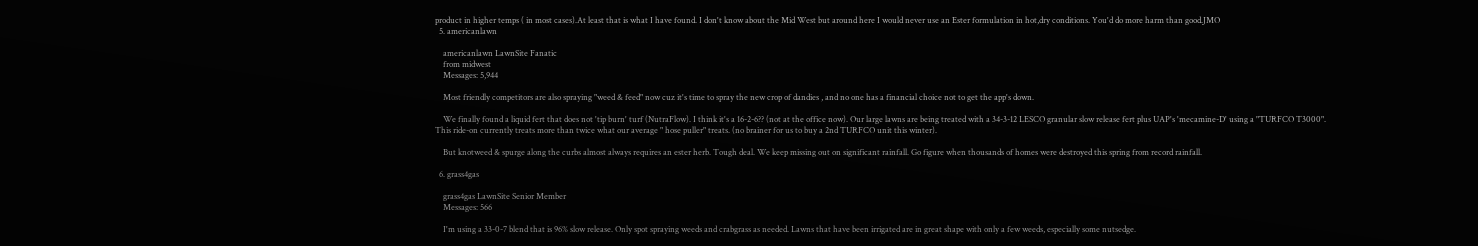product in higher temps ( in most cases).At least that is what I have found. I don't know about the Mid West but around here I would never use an Ester formulation in hot,dry conditions. You'd do more harm than good.JMO
  5. americanlawn

    americanlawn LawnSite Fanatic
    from midwest
    Messages: 5,944

    Most friendly competitors are also spraying "weed & feed" now cuz it's time to spray the new crop of dandies , and no one has a financial choice not to get the app's down.

    We finally found a liquid fert that does not 'tip burn' turf (NutraFlow). I think it's a 16-2-6?? (not at the office now). Our large lawns are being treated with a 34-3-12 LESCO granular slow release fert plus UAP's 'mecamine-D' using a "TURFCO T3000". This ride-on currently treats more than twice what our average " hose puller" treats. (no brainer for us to buy a 2nd TURFCO unit this winter).

    But knotweed & spurge along the curbs almost always requires an ester herb. Tough deal. We keep missing out on significant rainfall. Go figure when thousands of homes were destroyed this spring from record rainfall.

  6. grass4gas

    grass4gas LawnSite Senior Member
    Messages: 566

    I'm using a 33-0-7 blend that is 96% slow release. Only spot spraying weeds and crabgrass as needed. Lawns that have been irrigated are in great shape with only a few weeds, especially some nutsedge.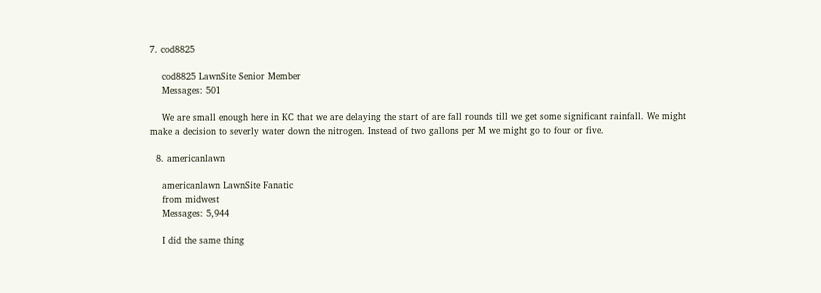7. cod8825

    cod8825 LawnSite Senior Member
    Messages: 501

    We are small enough here in KC that we are delaying the start of are fall rounds till we get some significant rainfall. We might make a decision to severly water down the nitrogen. Instead of two gallons per M we might go to four or five.

  8. americanlawn

    americanlawn LawnSite Fanatic
    from midwest
    Messages: 5,944

    I did the same thing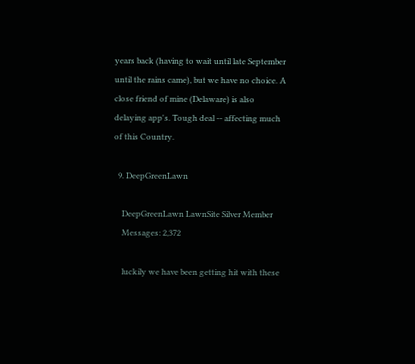years back (having to wait until late September until the rains came), but we have no choice. A close friend of mine (Delaware) is also delaying app's. Tough deal -- affecting much of this Country.

  9. DeepGreenLawn

    DeepGreenLawn LawnSite Silver Member
    Messages: 2,372

    luckily we have been getting hit with these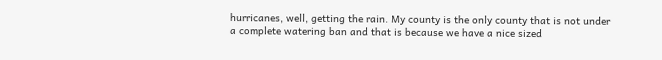hurricanes, well, getting the rain. My county is the only county that is not under a complete watering ban and that is because we have a nice sized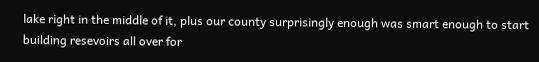lake right in the middle of it, plus our county surprisingly enough was smart enough to start building resevoirs all over for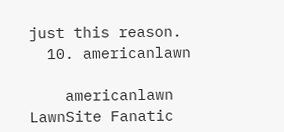just this reason.
  10. americanlawn

    americanlawn LawnSite Fanatic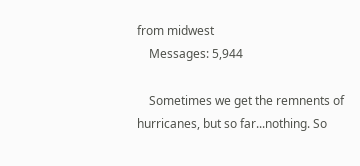from midwest
    Messages: 5,944

    Sometimes we get the remnents of hurricanes, but so far...nothing. So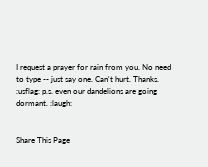I request a prayer for rain from you. No need to type -- just say one. Can't hurt. Thanks. :usflag: p.s. even our dandelions are going dormant. :laugh:


Share This Page